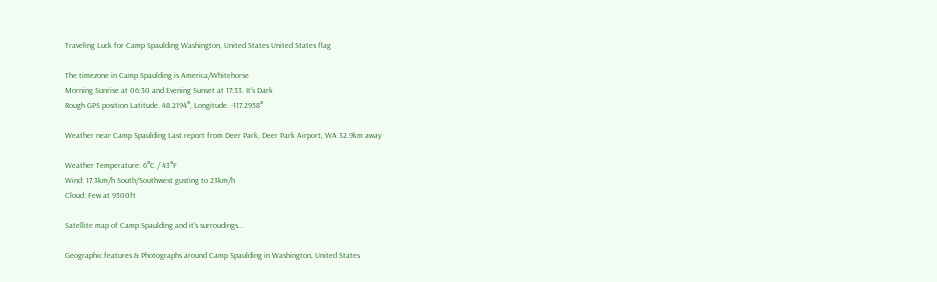Traveling Luck for Camp Spaulding Washington, United States United States flag

The timezone in Camp Spaulding is America/Whitehorse
Morning Sunrise at 06:30 and Evening Sunset at 17:33. It's Dark
Rough GPS position Latitude. 48.2194°, Longitude. -117.2958°

Weather near Camp Spaulding Last report from Deer Park, Deer Park Airport, WA 32.9km away

Weather Temperature: 6°C / 43°F
Wind: 17.3km/h South/Southwest gusting to 23km/h
Cloud: Few at 9500ft

Satellite map of Camp Spaulding and it's surroudings...

Geographic features & Photographs around Camp Spaulding in Washington, United States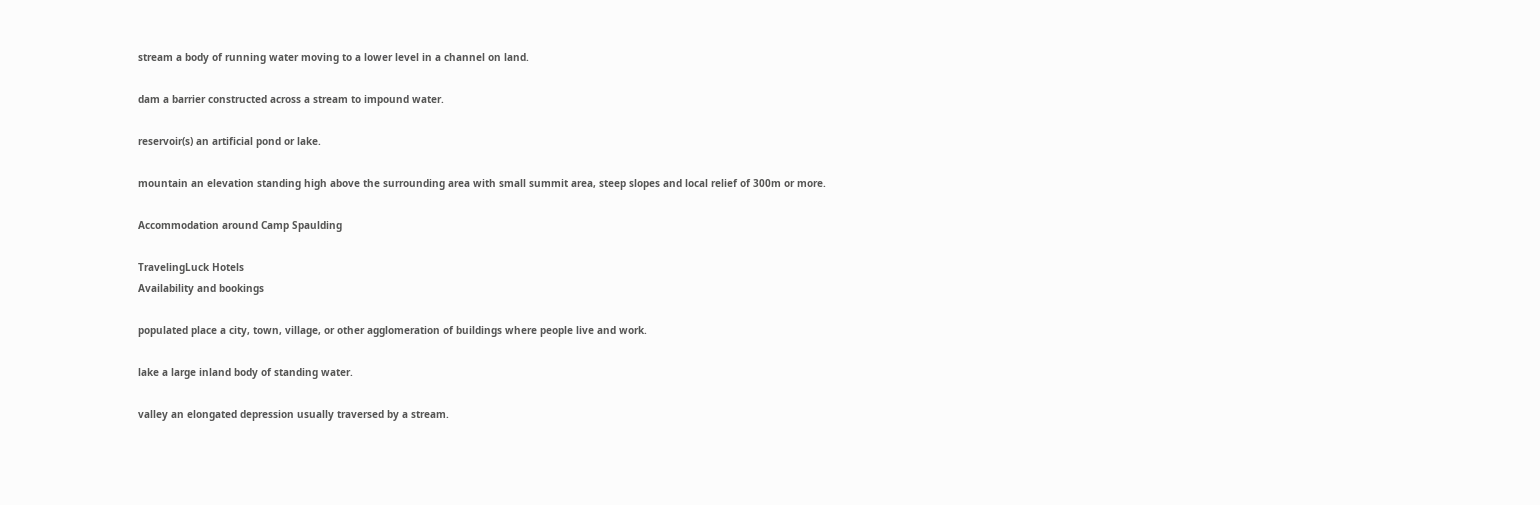stream a body of running water moving to a lower level in a channel on land.

dam a barrier constructed across a stream to impound water.

reservoir(s) an artificial pond or lake.

mountain an elevation standing high above the surrounding area with small summit area, steep slopes and local relief of 300m or more.

Accommodation around Camp Spaulding

TravelingLuck Hotels
Availability and bookings

populated place a city, town, village, or other agglomeration of buildings where people live and work.

lake a large inland body of standing water.

valley an elongated depression usually traversed by a stream.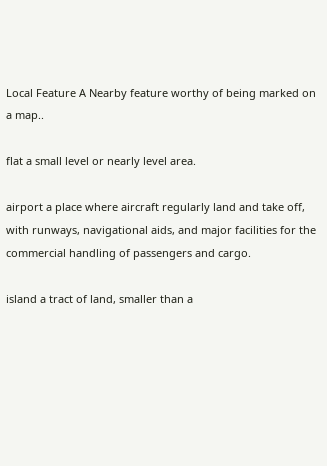Local Feature A Nearby feature worthy of being marked on a map..

flat a small level or nearly level area.

airport a place where aircraft regularly land and take off, with runways, navigational aids, and major facilities for the commercial handling of passengers and cargo.

island a tract of land, smaller than a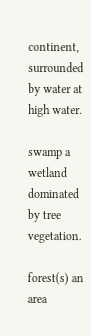continent, surrounded by water at high water.

swamp a wetland dominated by tree vegetation.

forest(s) an area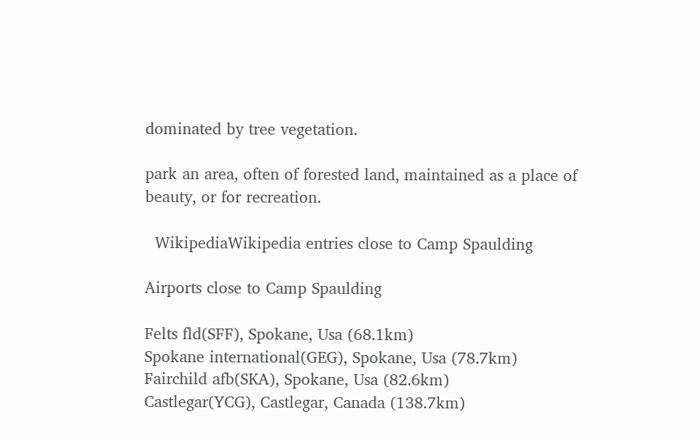dominated by tree vegetation.

park an area, often of forested land, maintained as a place of beauty, or for recreation.

  WikipediaWikipedia entries close to Camp Spaulding

Airports close to Camp Spaulding

Felts fld(SFF), Spokane, Usa (68.1km)
Spokane international(GEG), Spokane, Usa (78.7km)
Fairchild afb(SKA), Spokane, Usa (82.6km)
Castlegar(YCG), Castlegar, Canada (138.7km)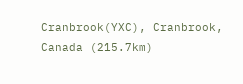Cranbrook(YXC), Cranbrook, Canada (215.7km)